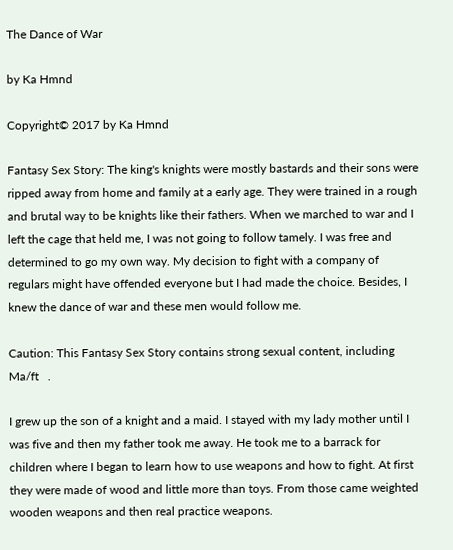The Dance of War

by Ka Hmnd

Copyright© 2017 by Ka Hmnd

Fantasy Sex Story: The king's knights were mostly bastards and their sons were ripped away from home and family at a early age. They were trained in a rough and brutal way to be knights like their fathers. When we marched to war and I left the cage that held me, I was not going to follow tamely. I was free and determined to go my own way. My decision to fight with a company of regulars might have offended everyone but I had made the choice. Besides, I knew the dance of war and these men would follow me.

Caution: This Fantasy Sex Story contains strong sexual content, including Ma/ft   .

I grew up the son of a knight and a maid. I stayed with my lady mother until I was five and then my father took me away. He took me to a barrack for children where I began to learn how to use weapons and how to fight. At first they were made of wood and little more than toys. From those came weighted wooden weapons and then real practice weapons.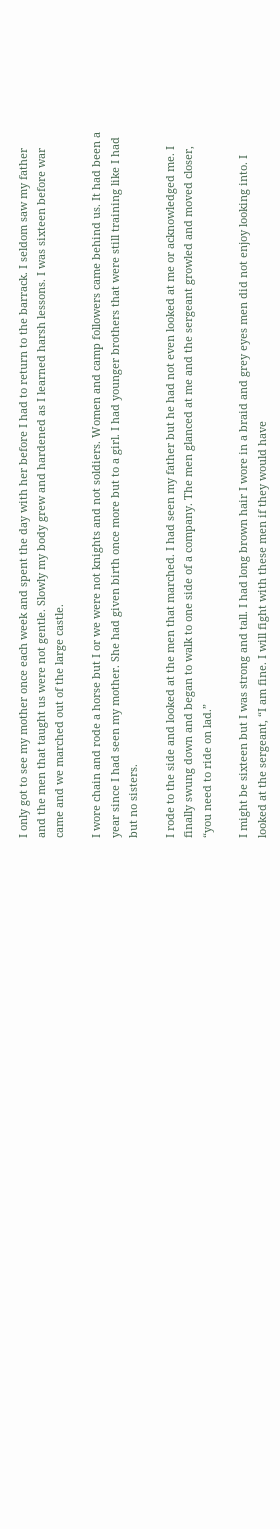I only got to see my mother once each week and spent the day with her before I had to return to the barrack. I seldom saw my father and the men that taught us were not gentle. Slowly my body grew and hardened as I learned harsh lessons. I was sixteen before war came and we marched out of the large castle.

I wore chain and rode a horse but I or we were not knights and not soldiers. Women and camp followers came behind us. It had been a year since I had seen my mother. She had given birth once more but to a girl. I had younger brothers that were still training like I had but no sisters.

I rode to the side and looked at the men that marched. I had seen my father but he had not even looked at me or acknowledged me. I finally swung down and began to walk to one side of a company. The men glanced at me and the sergeant growled and moved closer, “you need to ride on lad.”

I might be sixteen but I was strong and tall. I had long brown hair I wore in a braid and grey eyes men did not enjoy looking into. I looked at the sergeant, “I am fine. I will fight with these men if they would have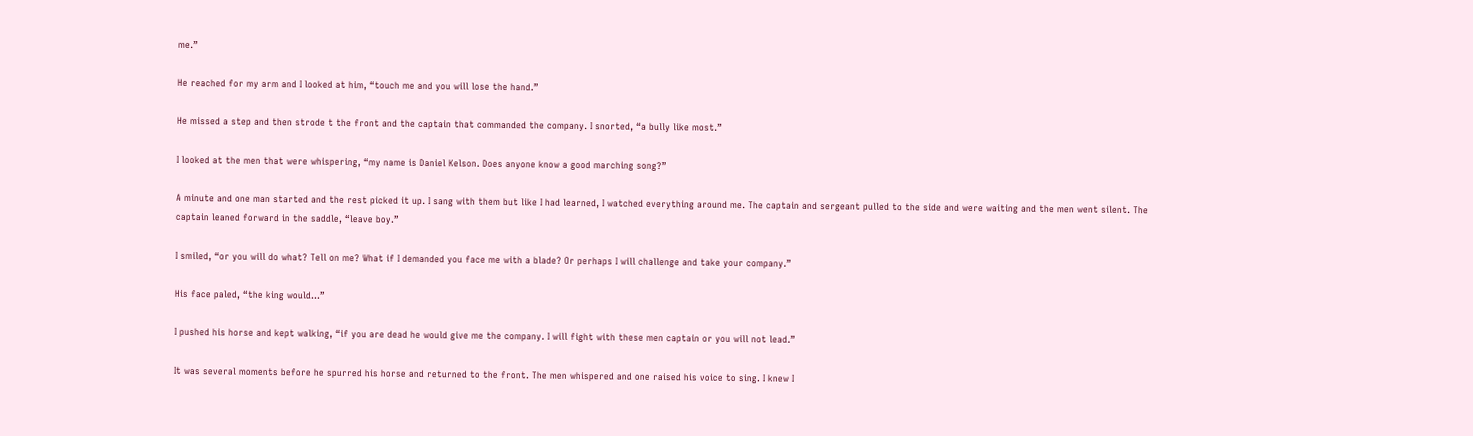me.”

He reached for my arm and I looked at him, “touch me and you will lose the hand.”

He missed a step and then strode t the front and the captain that commanded the company. I snorted, “a bully like most.”

I looked at the men that were whispering, “my name is Daniel Kelson. Does anyone know a good marching song?”

A minute and one man started and the rest picked it up. I sang with them but like I had learned, I watched everything around me. The captain and sergeant pulled to the side and were waiting and the men went silent. The captain leaned forward in the saddle, “leave boy.”

I smiled, “or you will do what? Tell on me? What if I demanded you face me with a blade? Or perhaps I will challenge and take your company.”

His face paled, “the king would...”

I pushed his horse and kept walking, “if you are dead he would give me the company. I will fight with these men captain or you will not lead.”

It was several moments before he spurred his horse and returned to the front. The men whispered and one raised his voice to sing. I knew I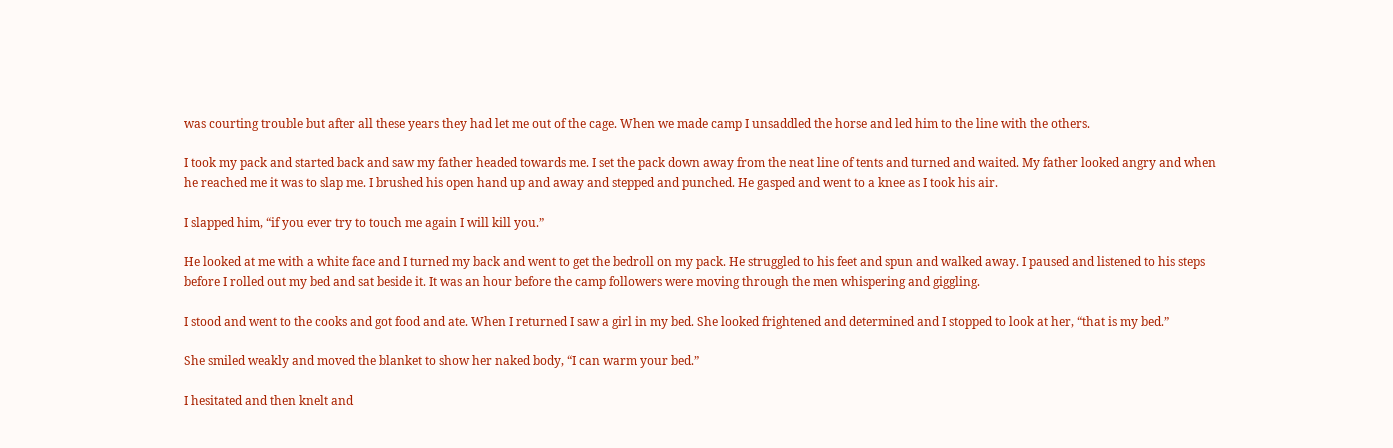was courting trouble but after all these years they had let me out of the cage. When we made camp I unsaddled the horse and led him to the line with the others.

I took my pack and started back and saw my father headed towards me. I set the pack down away from the neat line of tents and turned and waited. My father looked angry and when he reached me it was to slap me. I brushed his open hand up and away and stepped and punched. He gasped and went to a knee as I took his air.

I slapped him, “if you ever try to touch me again I will kill you.”

He looked at me with a white face and I turned my back and went to get the bedroll on my pack. He struggled to his feet and spun and walked away. I paused and listened to his steps before I rolled out my bed and sat beside it. It was an hour before the camp followers were moving through the men whispering and giggling.

I stood and went to the cooks and got food and ate. When I returned I saw a girl in my bed. She looked frightened and determined and I stopped to look at her, “that is my bed.”

She smiled weakly and moved the blanket to show her naked body, “I can warm your bed.”

I hesitated and then knelt and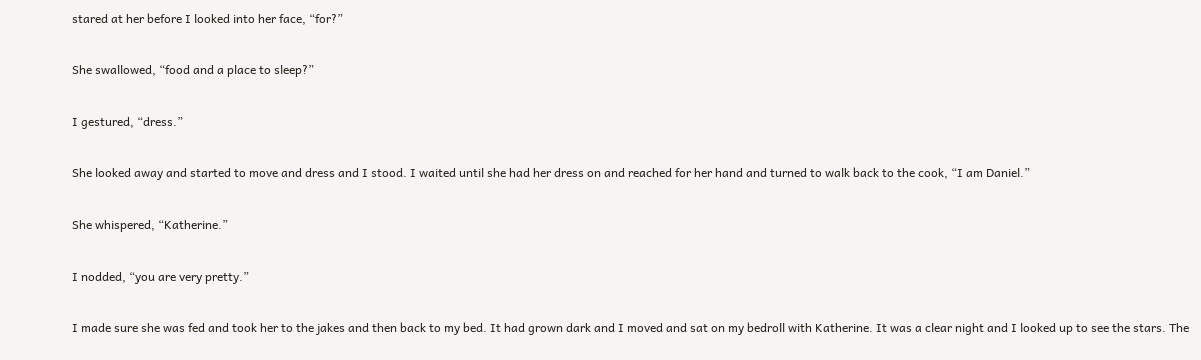stared at her before I looked into her face, “for?”

She swallowed, “food and a place to sleep?”

I gestured, “dress.”

She looked away and started to move and dress and I stood. I waited until she had her dress on and reached for her hand and turned to walk back to the cook, “I am Daniel.”

She whispered, “Katherine.”

I nodded, “you are very pretty.”

I made sure she was fed and took her to the jakes and then back to my bed. It had grown dark and I moved and sat on my bedroll with Katherine. It was a clear night and I looked up to see the stars. The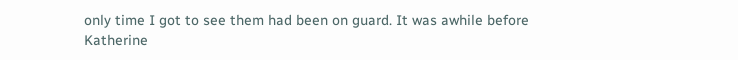only time I got to see them had been on guard. It was awhile before Katherine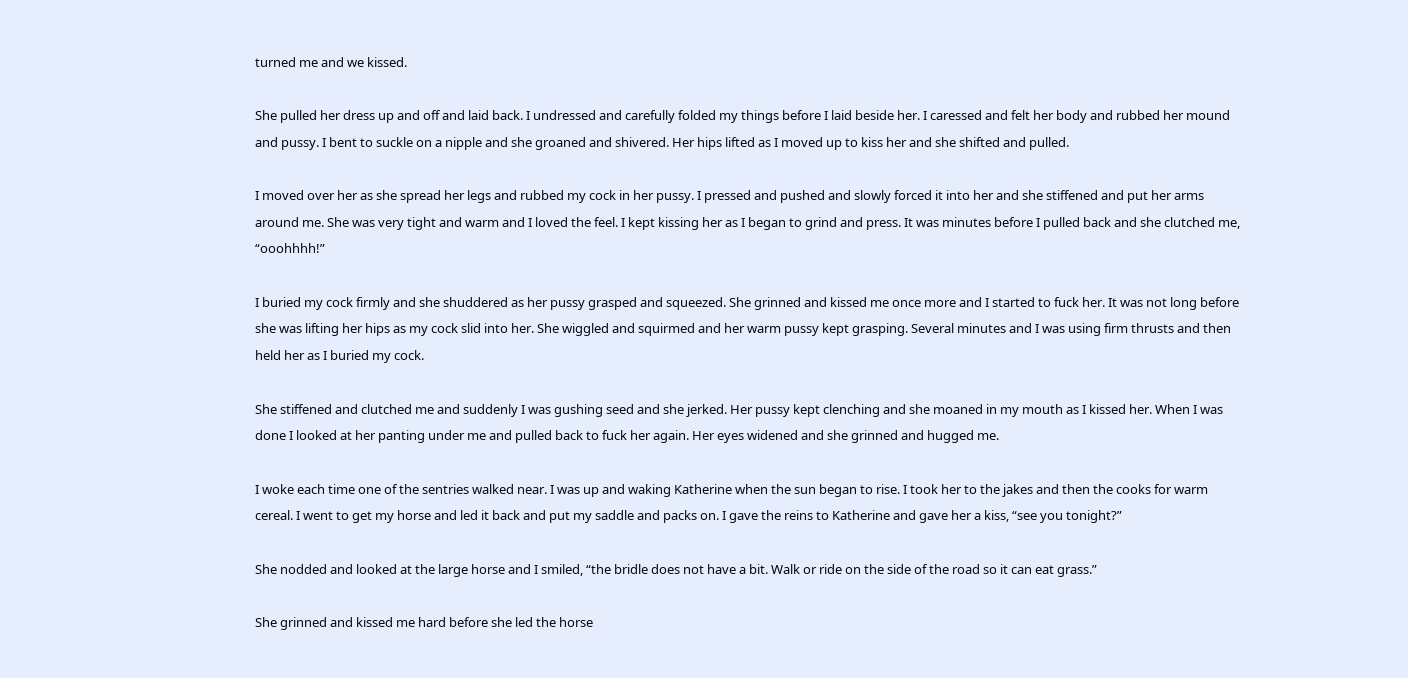turned me and we kissed.

She pulled her dress up and off and laid back. I undressed and carefully folded my things before I laid beside her. I caressed and felt her body and rubbed her mound and pussy. I bent to suckle on a nipple and she groaned and shivered. Her hips lifted as I moved up to kiss her and she shifted and pulled.

I moved over her as she spread her legs and rubbed my cock in her pussy. I pressed and pushed and slowly forced it into her and she stiffened and put her arms around me. She was very tight and warm and I loved the feel. I kept kissing her as I began to grind and press. It was minutes before I pulled back and she clutched me, “ooohhhh!”

I buried my cock firmly and she shuddered as her pussy grasped and squeezed. She grinned and kissed me once more and I started to fuck her. It was not long before she was lifting her hips as my cock slid into her. She wiggled and squirmed and her warm pussy kept grasping. Several minutes and I was using firm thrusts and then held her as I buried my cock.

She stiffened and clutched me and suddenly I was gushing seed and she jerked. Her pussy kept clenching and she moaned in my mouth as I kissed her. When I was done I looked at her panting under me and pulled back to fuck her again. Her eyes widened and she grinned and hugged me.

I woke each time one of the sentries walked near. I was up and waking Katherine when the sun began to rise. I took her to the jakes and then the cooks for warm cereal. I went to get my horse and led it back and put my saddle and packs on. I gave the reins to Katherine and gave her a kiss, “see you tonight?”

She nodded and looked at the large horse and I smiled, “the bridle does not have a bit. Walk or ride on the side of the road so it can eat grass.”

She grinned and kissed me hard before she led the horse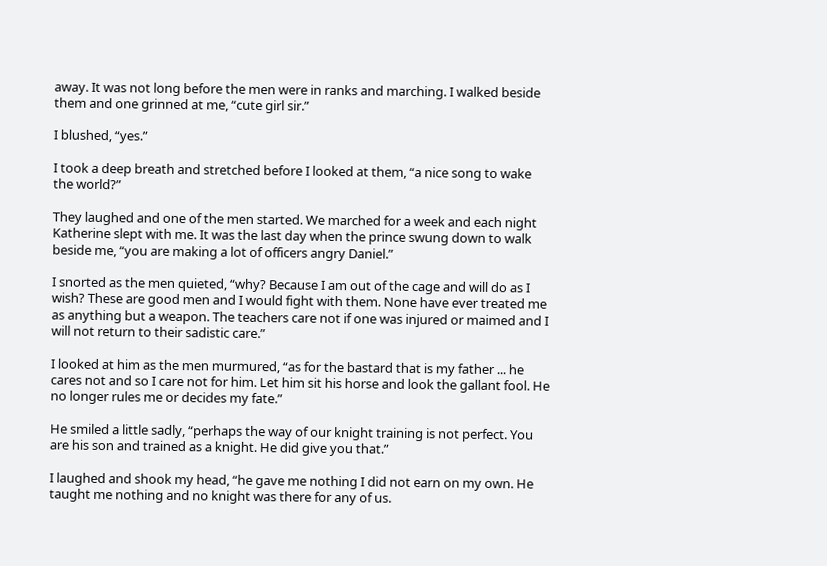away. It was not long before the men were in ranks and marching. I walked beside them and one grinned at me, “cute girl sir.”

I blushed, “yes.”

I took a deep breath and stretched before I looked at them, “a nice song to wake the world?”

They laughed and one of the men started. We marched for a week and each night Katherine slept with me. It was the last day when the prince swung down to walk beside me, “you are making a lot of officers angry Daniel.”

I snorted as the men quieted, “why? Because I am out of the cage and will do as I wish? These are good men and I would fight with them. None have ever treated me as anything but a weapon. The teachers care not if one was injured or maimed and I will not return to their sadistic care.”

I looked at him as the men murmured, “as for the bastard that is my father ... he cares not and so I care not for him. Let him sit his horse and look the gallant fool. He no longer rules me or decides my fate.”

He smiled a little sadly, “perhaps the way of our knight training is not perfect. You are his son and trained as a knight. He did give you that.”

I laughed and shook my head, “he gave me nothing I did not earn on my own. He taught me nothing and no knight was there for any of us.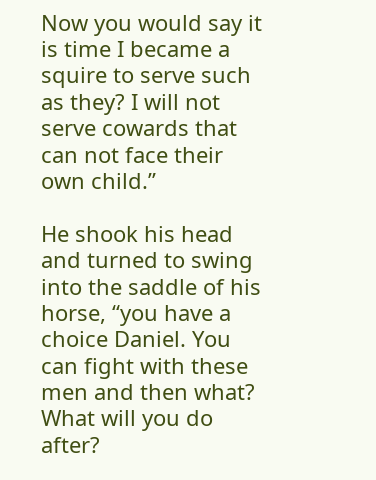Now you would say it is time I became a squire to serve such as they? I will not serve cowards that can not face their own child.”

He shook his head and turned to swing into the saddle of his horse, “you have a choice Daniel. You can fight with these men and then what? What will you do after?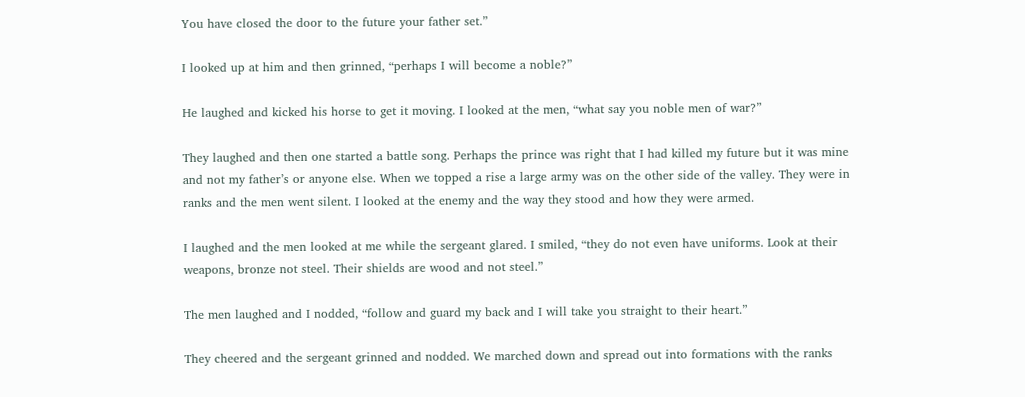You have closed the door to the future your father set.”

I looked up at him and then grinned, “perhaps I will become a noble?”

He laughed and kicked his horse to get it moving. I looked at the men, “what say you noble men of war?”

They laughed and then one started a battle song. Perhaps the prince was right that I had killed my future but it was mine and not my father’s or anyone else. When we topped a rise a large army was on the other side of the valley. They were in ranks and the men went silent. I looked at the enemy and the way they stood and how they were armed.

I laughed and the men looked at me while the sergeant glared. I smiled, “they do not even have uniforms. Look at their weapons, bronze not steel. Their shields are wood and not steel.”

The men laughed and I nodded, “follow and guard my back and I will take you straight to their heart.”

They cheered and the sergeant grinned and nodded. We marched down and spread out into formations with the ranks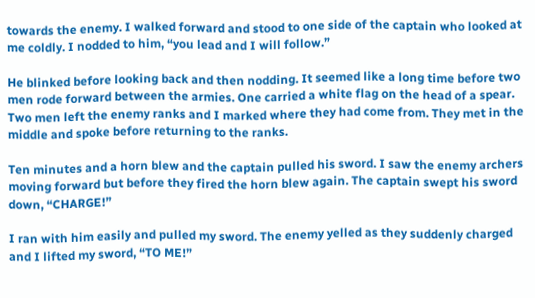towards the enemy. I walked forward and stood to one side of the captain who looked at me coldly. I nodded to him, “you lead and I will follow.”

He blinked before looking back and then nodding. It seemed like a long time before two men rode forward between the armies. One carried a white flag on the head of a spear. Two men left the enemy ranks and I marked where they had come from. They met in the middle and spoke before returning to the ranks.

Ten minutes and a horn blew and the captain pulled his sword. I saw the enemy archers moving forward but before they fired the horn blew again. The captain swept his sword down, “CHARGE!”

I ran with him easily and pulled my sword. The enemy yelled as they suddenly charged and I lifted my sword, “TO ME!”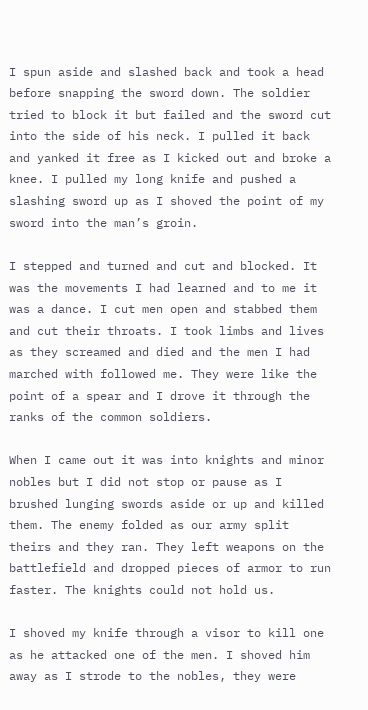I spun aside and slashed back and took a head before snapping the sword down. The soldier tried to block it but failed and the sword cut into the side of his neck. I pulled it back and yanked it free as I kicked out and broke a knee. I pulled my long knife and pushed a slashing sword up as I shoved the point of my sword into the man’s groin.

I stepped and turned and cut and blocked. It was the movements I had learned and to me it was a dance. I cut men open and stabbed them and cut their throats. I took limbs and lives as they screamed and died and the men I had marched with followed me. They were like the point of a spear and I drove it through the ranks of the common soldiers.

When I came out it was into knights and minor nobles but I did not stop or pause as I brushed lunging swords aside or up and killed them. The enemy folded as our army split theirs and they ran. They left weapons on the battlefield and dropped pieces of armor to run faster. The knights could not hold us.

I shoved my knife through a visor to kill one as he attacked one of the men. I shoved him away as I strode to the nobles, they were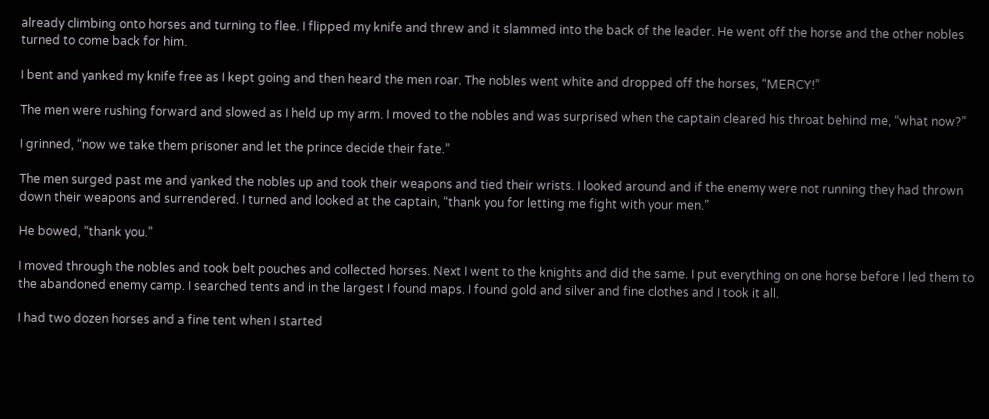already climbing onto horses and turning to flee. I flipped my knife and threw and it slammed into the back of the leader. He went off the horse and the other nobles turned to come back for him.

I bent and yanked my knife free as I kept going and then heard the men roar. The nobles went white and dropped off the horses, “MERCY!”

The men were rushing forward and slowed as I held up my arm. I moved to the nobles and was surprised when the captain cleared his throat behind me, “what now?”

I grinned, “now we take them prisoner and let the prince decide their fate.”

The men surged past me and yanked the nobles up and took their weapons and tied their wrists. I looked around and if the enemy were not running they had thrown down their weapons and surrendered. I turned and looked at the captain, “thank you for letting me fight with your men.”

He bowed, “thank you.”

I moved through the nobles and took belt pouches and collected horses. Next I went to the knights and did the same. I put everything on one horse before I led them to the abandoned enemy camp. I searched tents and in the largest I found maps. I found gold and silver and fine clothes and I took it all.

I had two dozen horses and a fine tent when I started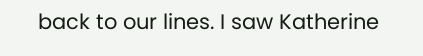back to our lines. I saw Katherine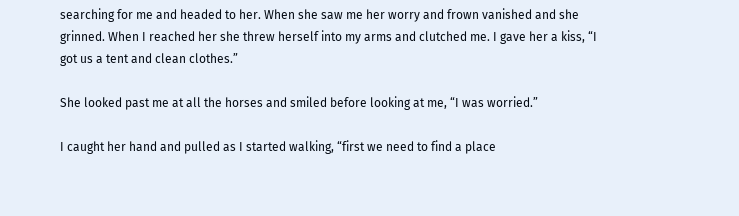searching for me and headed to her. When she saw me her worry and frown vanished and she grinned. When I reached her she threw herself into my arms and clutched me. I gave her a kiss, “I got us a tent and clean clothes.”

She looked past me at all the horses and smiled before looking at me, “I was worried.”

I caught her hand and pulled as I started walking, “first we need to find a place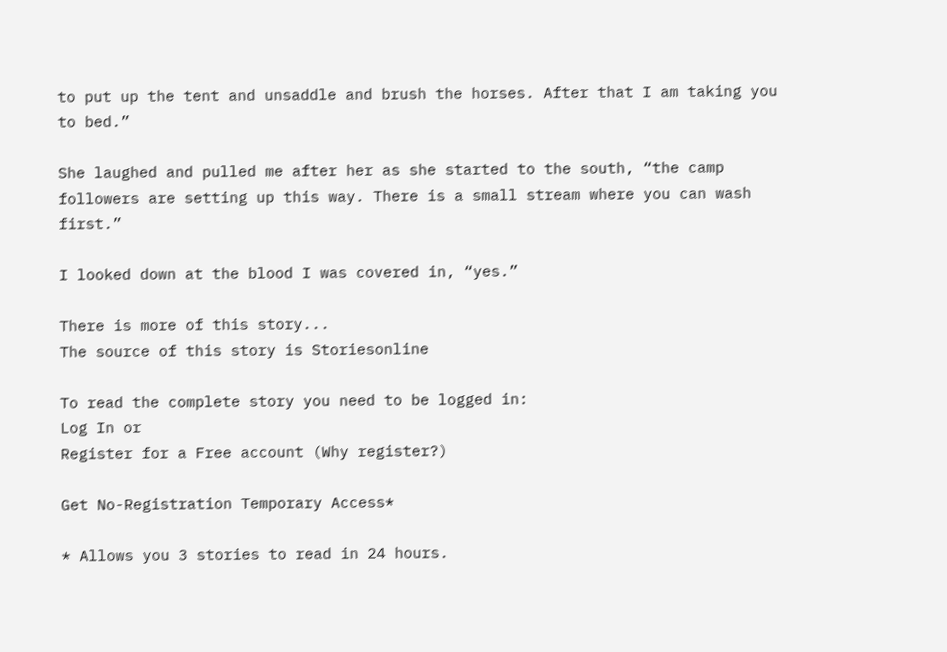to put up the tent and unsaddle and brush the horses. After that I am taking you to bed.”

She laughed and pulled me after her as she started to the south, “the camp followers are setting up this way. There is a small stream where you can wash first.”

I looked down at the blood I was covered in, “yes.”

There is more of this story...
The source of this story is Storiesonline

To read the complete story you need to be logged in:
Log In or
Register for a Free account (Why register?)

Get No-Registration Temporary Access*

* Allows you 3 stories to read in 24 hours.